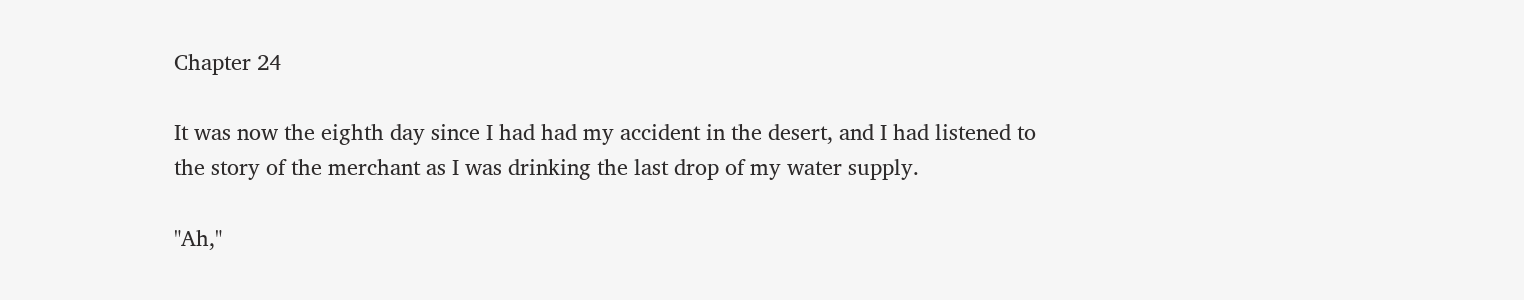Chapter 24

It was now the eighth day since I had had my accident in the desert, and I had listened to the story of the merchant as I was drinking the last drop of my water supply.

"Ah,"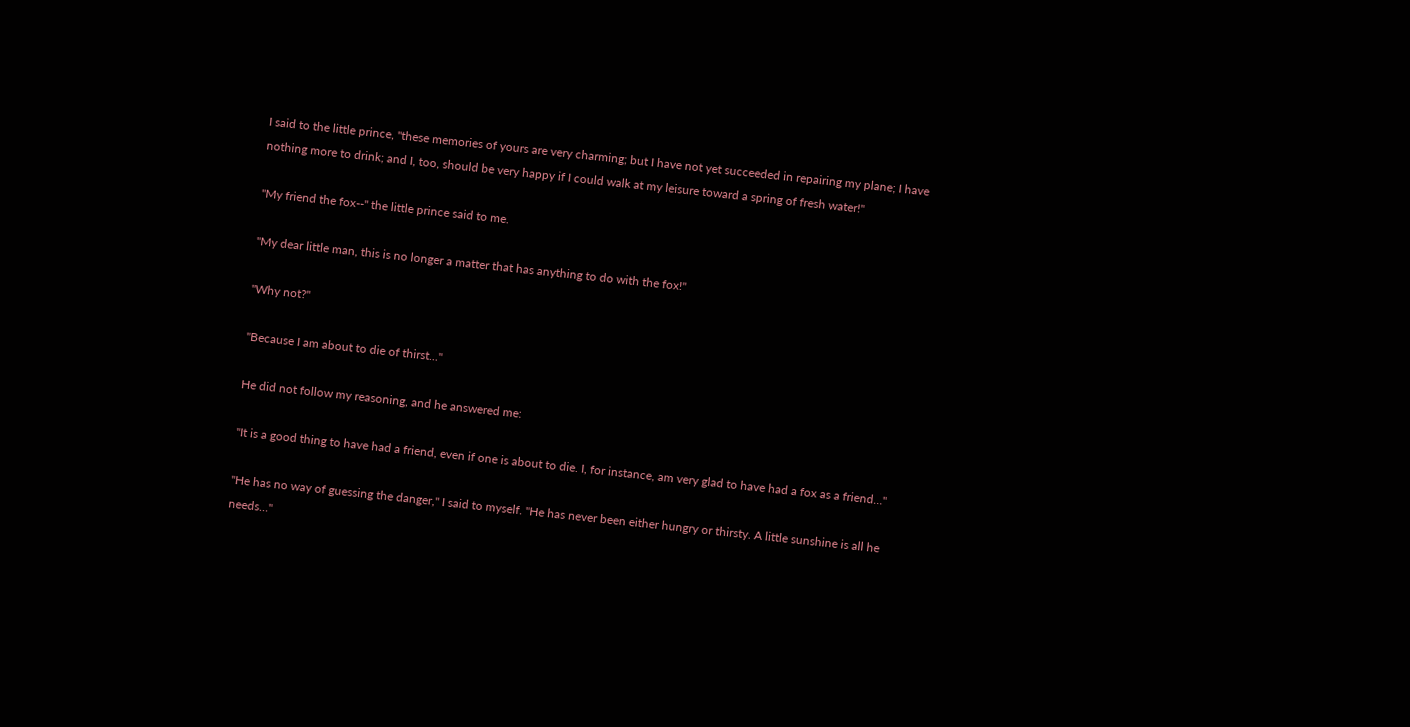I said to the little prince, "these memories of yours are very charming; but I have not yet succeeded in repairing my plane; I have nothing more to drink; and I, too, should be very happy if I could walk at my leisure toward a spring of fresh water!"

"My friend the fox--" the little prince said to me.

"My dear little man, this is no longer a matter that has anything to do with the fox!"

"Why not?"

"Because I am about to die of thirst..."

He did not follow my reasoning, and he answered me:

"It is a good thing to have had a friend, even if one is about to die. I, for instance, am very glad to have had a fox as a friend…"

"He has no way of guessing the danger," I said to myself. "He has never been either hungry or thirsty. A little sunshine is all he needs…"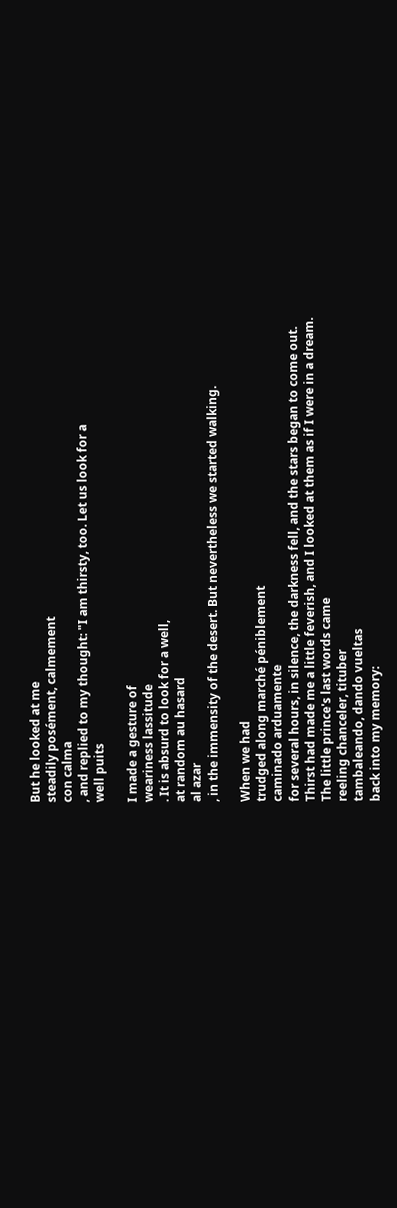But he looked at me
steadily posément, calmement
con calma
, and replied to my thought: "I am thirsty, too. Let us look for a
well puits

I made a gesture of
weariness lassitude
. It is absurd to look for a well,
at random au hasard
al azar
, in the immensity of the desert. But nevertheless we started walking.

When we had
trudged along marché péniblement
caminado arduamente
for several hours, in silence, the darkness fell, and the stars began to come out. Thirst had made me a little feverish, and I looked at them as if I were in a dream. The little prince's last words came
reeling chanceler, tituber
tambaleando, dando vueltas
back into my memory: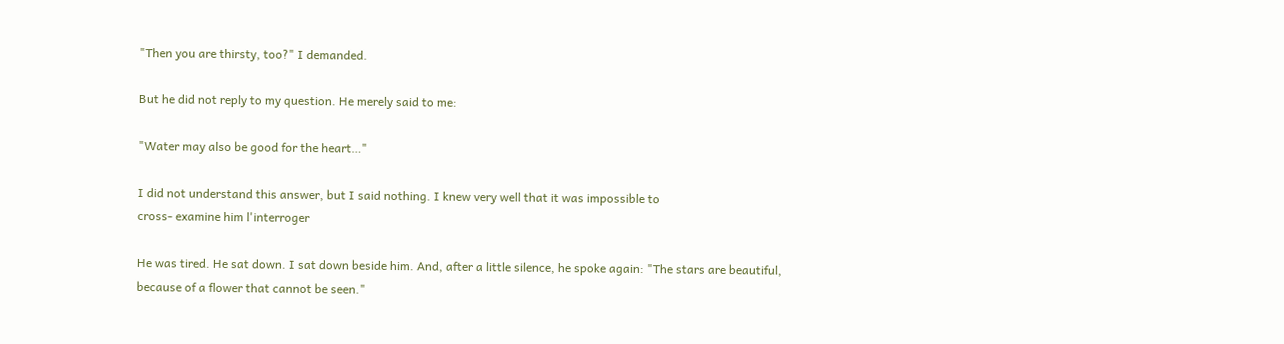"Then you are thirsty, too?" I demanded.

But he did not reply to my question. He merely said to me:

"Water may also be good for the heart…"

I did not understand this answer, but I said nothing. I knew very well that it was impossible to
cross- examine him l'interroger

He was tired. He sat down. I sat down beside him. And, after a little silence, he spoke again: "The stars are beautiful, because of a flower that cannot be seen."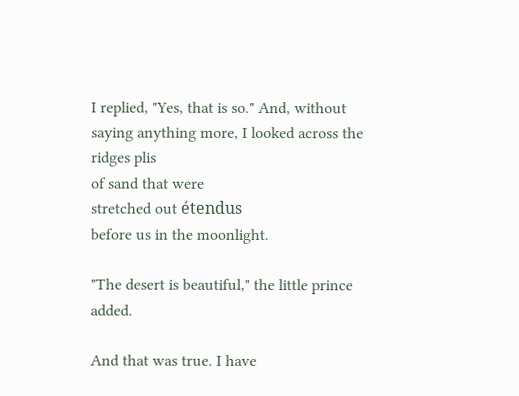I replied, "Yes, that is so." And, without saying anything more, I looked across the
ridges plis
of sand that were
stretched out étendus
before us in the moonlight.

"The desert is beautiful," the little prince added.

And that was true. I have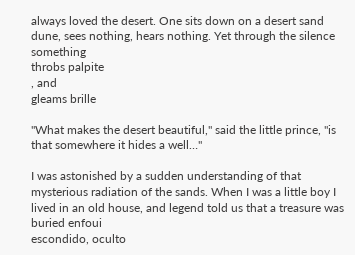always loved the desert. One sits down on a desert sand dune, sees nothing, hears nothing. Yet through the silence something
throbs palpite
, and
gleams brille

"What makes the desert beautiful," said the little prince, "is that somewhere it hides a well…"

I was astonished by a sudden understanding of that mysterious radiation of the sands. When I was a little boy I lived in an old house, and legend told us that a treasure was
buried enfoui
escondido, oculto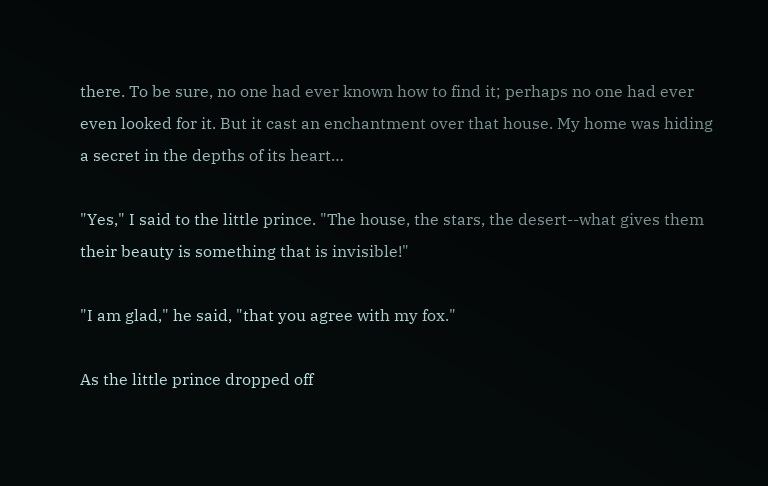there. To be sure, no one had ever known how to find it; perhaps no one had ever even looked for it. But it cast an enchantment over that house. My home was hiding a secret in the depths of its heart…

"Yes," I said to the little prince. "The house, the stars, the desert--what gives them their beauty is something that is invisible!"

"I am glad," he said, "that you agree with my fox."

As the little prince dropped off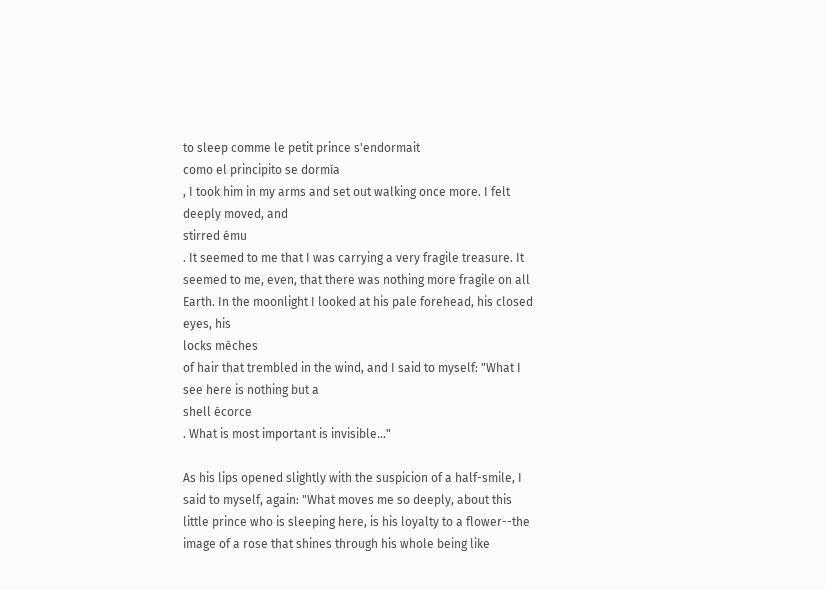to sleep comme le petit prince s'endormait
como el principito se dormía
, I took him in my arms and set out walking once more. I felt deeply moved, and
stirred ému
. It seemed to me that I was carrying a very fragile treasure. It seemed to me, even, that there was nothing more fragile on all Earth. In the moonlight I looked at his pale forehead, his closed eyes, his
locks mèches
of hair that trembled in the wind, and I said to myself: "What I see here is nothing but a
shell écorce
. What is most important is invisible…"

As his lips opened slightly with the suspicion of a half-smile, I said to myself, again: "What moves me so deeply, about this little prince who is sleeping here, is his loyalty to a flower--the image of a rose that shines through his whole being like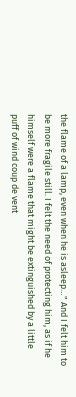the flame of a lamp, even when he is asleep…" And I felt him to be more fragile still. I felt the need of protecting him, as if he himself were a flame that might be extinguished by a little
puff of wind coup de vent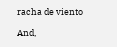racha de viento

And,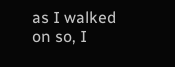as I walked on so, I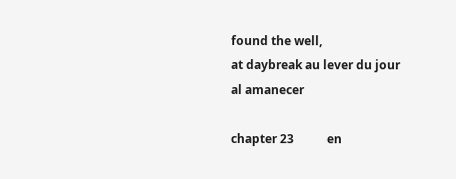found the well,
at daybreak au lever du jour
al amanecer

chapter 23           en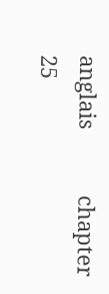anglais           chapter 25